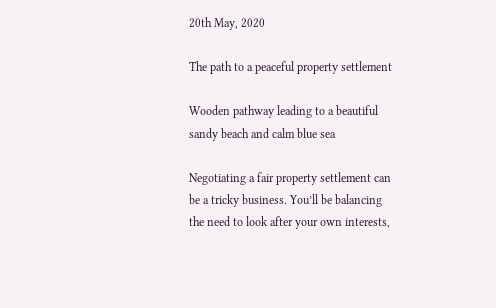20th May, 2020

The path to a peaceful property settlement

Wooden pathway leading to a beautiful sandy beach and calm blue sea

Negotiating a fair property settlement can be a tricky business. You’ll be balancing the need to look after your own interests,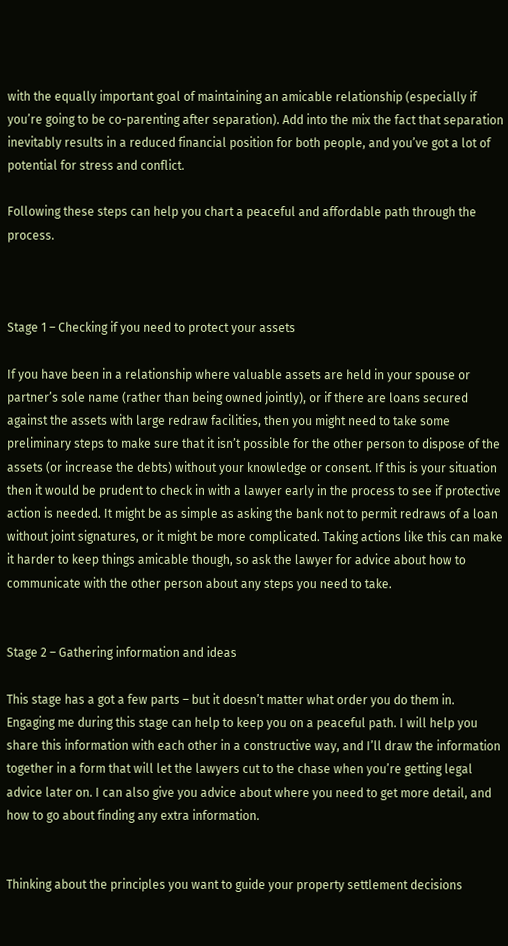with the equally important goal of maintaining an amicable relationship (especially if you’re going to be co-parenting after separation). Add into the mix the fact that separation inevitably results in a reduced financial position for both people, and you’ve got a lot of potential for stress and conflict.

Following these steps can help you chart a peaceful and affordable path through the process.



Stage 1 – Checking if you need to protect your assets

If you have been in a relationship where valuable assets are held in your spouse or partner’s sole name (rather than being owned jointly), or if there are loans secured against the assets with large redraw facilities, then you might need to take some preliminary steps to make sure that it isn’t possible for the other person to dispose of the assets (or increase the debts) without your knowledge or consent. If this is your situation then it would be prudent to check in with a lawyer early in the process to see if protective action is needed. It might be as simple as asking the bank not to permit redraws of a loan without joint signatures, or it might be more complicated. Taking actions like this can make it harder to keep things amicable though, so ask the lawyer for advice about how to communicate with the other person about any steps you need to take.


Stage 2 – Gathering information and ideas

This stage has a got a few parts – but it doesn’t matter what order you do them in. Engaging me during this stage can help to keep you on a peaceful path. I will help you share this information with each other in a constructive way, and I’ll draw the information together in a form that will let the lawyers cut to the chase when you’re getting legal advice later on. I can also give you advice about where you need to get more detail, and how to go about finding any extra information.


Thinking about the principles you want to guide your property settlement decisions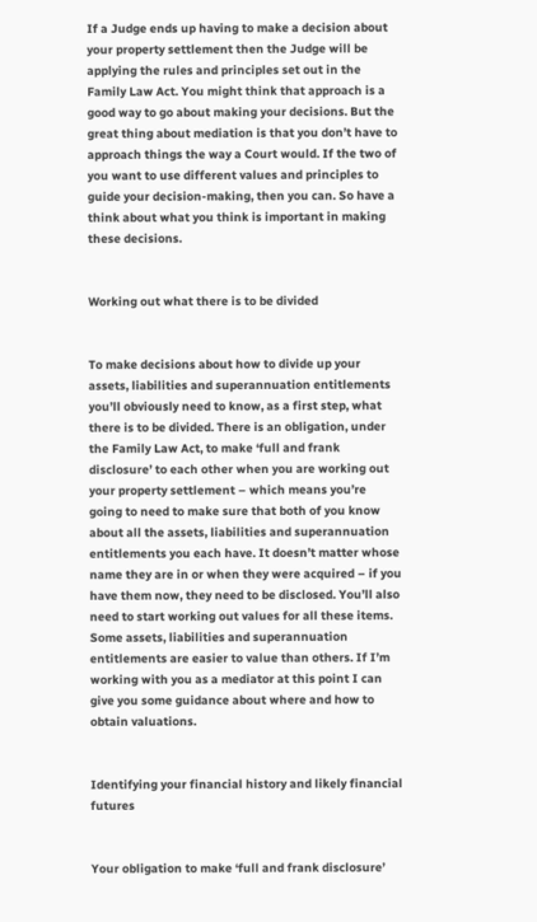If a Judge ends up having to make a decision about your property settlement then the Judge will be applying the rules and principles set out in the Family Law Act. You might think that approach is a good way to go about making your decisions. But the great thing about mediation is that you don’t have to approach things the way a Court would. If the two of you want to use different values and principles to guide your decision-making, then you can. So have a think about what you think is important in making these decisions.


Working out what there is to be divided


To make decisions about how to divide up your assets, liabilities and superannuation entitlements you’ll obviously need to know, as a first step, what there is to be divided. There is an obligation, under the Family Law Act, to make ‘full and frank disclosure’ to each other when you are working out your property settlement – which means you’re going to need to make sure that both of you know about all the assets, liabilities and superannuation entitlements you each have. It doesn’t matter whose name they are in or when they were acquired – if you have them now, they need to be disclosed. You’ll also need to start working out values for all these items. Some assets, liabilities and superannuation entitlements are easier to value than others. If I’m working with you as a mediator at this point I can give you some guidance about where and how to obtain valuations.


Identifying your financial history and likely financial futures


Your obligation to make ‘full and frank disclosure’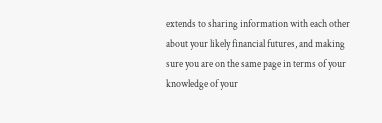extends to sharing information with each other about your likely financial futures, and making sure you are on the same page in terms of your knowledge of your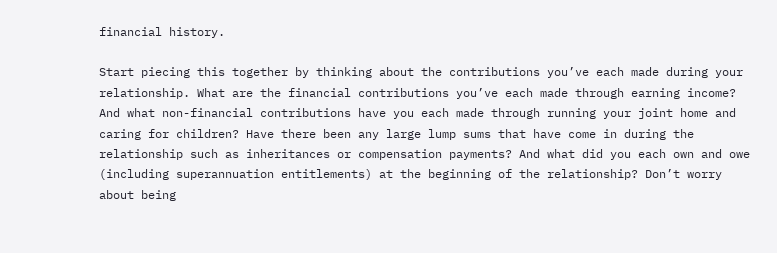financial history.

Start piecing this together by thinking about the contributions you’ve each made during your relationship. What are the financial contributions you’ve each made through earning income? And what non-financial contributions have you each made through running your joint home and caring for children? Have there been any large lump sums that have come in during the relationship such as inheritances or compensation payments? And what did you each own and owe (including superannuation entitlements) at the beginning of the relationship? Don’t worry about being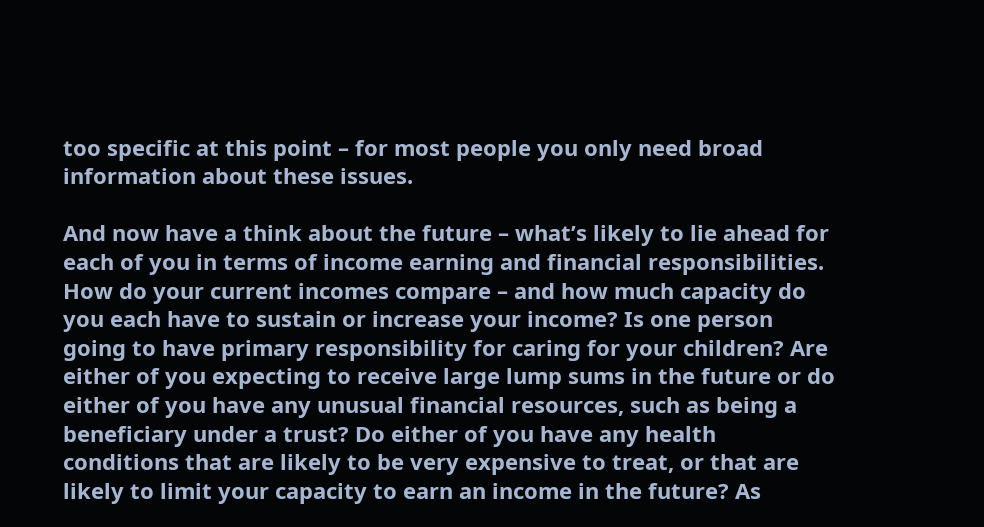too specific at this point – for most people you only need broad information about these issues.

And now have a think about the future – what’s likely to lie ahead for each of you in terms of income earning and financial responsibilities. How do your current incomes compare – and how much capacity do you each have to sustain or increase your income? Is one person going to have primary responsibility for caring for your children? Are either of you expecting to receive large lump sums in the future or do either of you have any unusual financial resources, such as being a beneficiary under a trust? Do either of you have any health conditions that are likely to be very expensive to treat, or that are likely to limit your capacity to earn an income in the future? As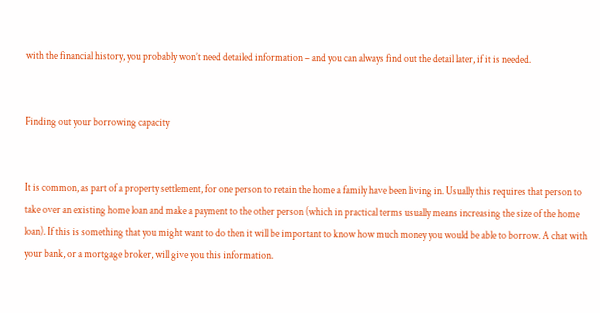with the financial history, you probably won’t need detailed information – and you can always find out the detail later, if it is needed.


Finding out your borrowing capacity


It is common, as part of a property settlement, for one person to retain the home a family have been living in. Usually this requires that person to take over an existing home loan and make a payment to the other person (which in practical terms usually means increasing the size of the home loan). If this is something that you might want to do then it will be important to know how much money you would be able to borrow. A chat with your bank, or a mortgage broker, will give you this information.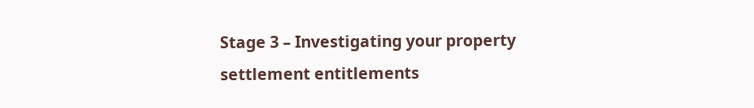Stage 3 – Investigating your property settlement entitlements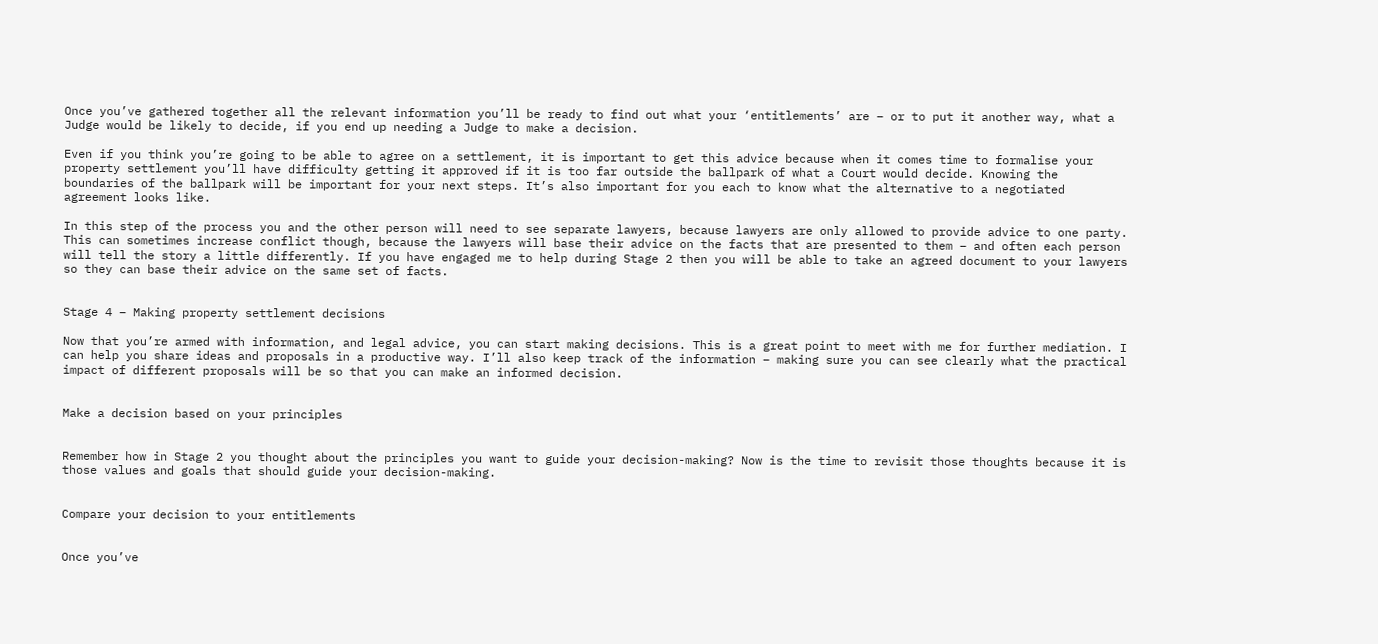Once you’ve gathered together all the relevant information you’ll be ready to find out what your ‘entitlements’ are – or to put it another way, what a Judge would be likely to decide, if you end up needing a Judge to make a decision.

Even if you think you’re going to be able to agree on a settlement, it is important to get this advice because when it comes time to formalise your property settlement you’ll have difficulty getting it approved if it is too far outside the ballpark of what a Court would decide. Knowing the boundaries of the ballpark will be important for your next steps. It’s also important for you each to know what the alternative to a negotiated agreement looks like.

In this step of the process you and the other person will need to see separate lawyers, because lawyers are only allowed to provide advice to one party. This can sometimes increase conflict though, because the lawyers will base their advice on the facts that are presented to them – and often each person will tell the story a little differently. If you have engaged me to help during Stage 2 then you will be able to take an agreed document to your lawyers so they can base their advice on the same set of facts.


Stage 4 – Making property settlement decisions

Now that you’re armed with information, and legal advice, you can start making decisions. This is a great point to meet with me for further mediation. I can help you share ideas and proposals in a productive way. I’ll also keep track of the information – making sure you can see clearly what the practical impact of different proposals will be so that you can make an informed decision.


Make a decision based on your principles


Remember how in Stage 2 you thought about the principles you want to guide your decision-making? Now is the time to revisit those thoughts because it is those values and goals that should guide your decision-making.


Compare your decision to your entitlements


Once you’ve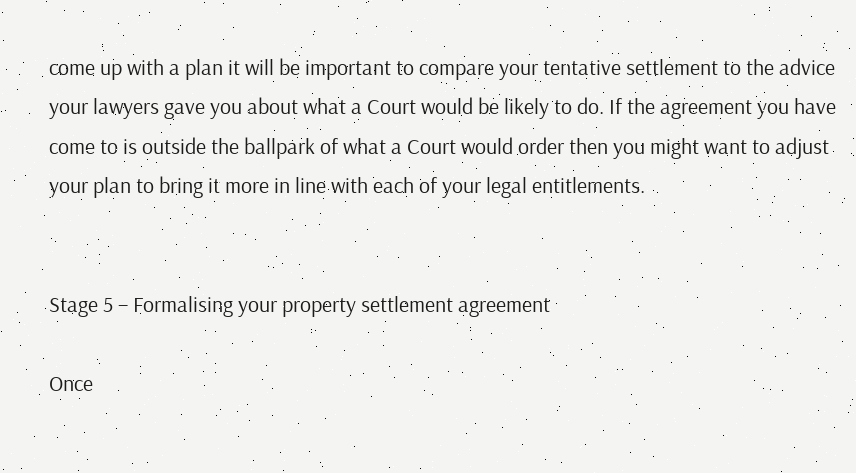come up with a plan it will be important to compare your tentative settlement to the advice your lawyers gave you about what a Court would be likely to do. If the agreement you have come to is outside the ballpark of what a Court would order then you might want to adjust your plan to bring it more in line with each of your legal entitlements.


Stage 5 – Formalising your property settlement agreement

Once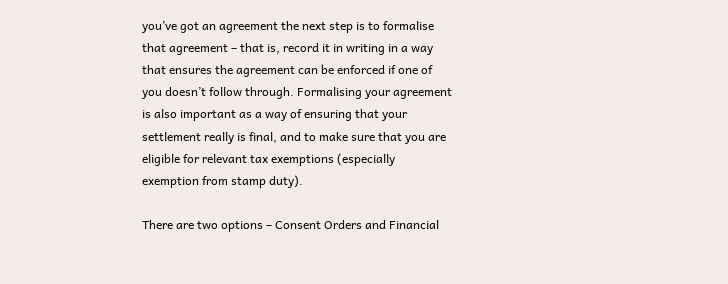you’ve got an agreement the next step is to formalise that agreement – that is, record it in writing in a way that ensures the agreement can be enforced if one of you doesn’t follow through. Formalising your agreement is also important as a way of ensuring that your settlement really is final, and to make sure that you are eligible for relevant tax exemptions (especially exemption from stamp duty).

There are two options – Consent Orders and Financial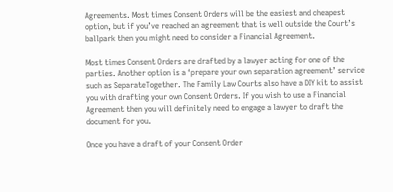Agreements. Most times Consent Orders will be the easiest and cheapest option, but if you’ve reached an agreement that is well outside the Court’s ballpark then you might need to consider a Financial Agreement.

Most times Consent Orders are drafted by a lawyer acting for one of the parties. Another option is a ‘prepare your own separation agreement’ service such as SeparateTogether. The Family Law Courts also have a DIY kit to assist you with drafting your own Consent Orders. If you wish to use a Financial Agreement then you will definitely need to engage a lawyer to draft the document for you.

Once you have a draft of your Consent Order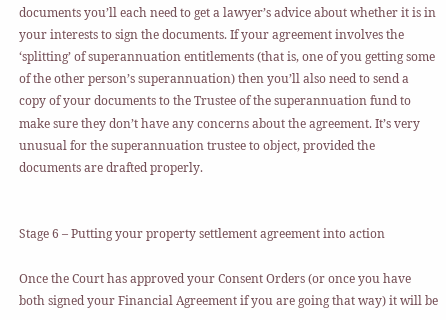documents you’ll each need to get a lawyer’s advice about whether it is in your interests to sign the documents. If your agreement involves the ‘splitting’ of superannuation entitlements (that is, one of you getting some of the other person’s superannuation) then you’ll also need to send a copy of your documents to the Trustee of the superannuation fund to make sure they don’t have any concerns about the agreement. It’s very unusual for the superannuation trustee to object, provided the documents are drafted properly.


Stage 6 – Putting your property settlement agreement into action

Once the Court has approved your Consent Orders (or once you have both signed your Financial Agreement if you are going that way) it will be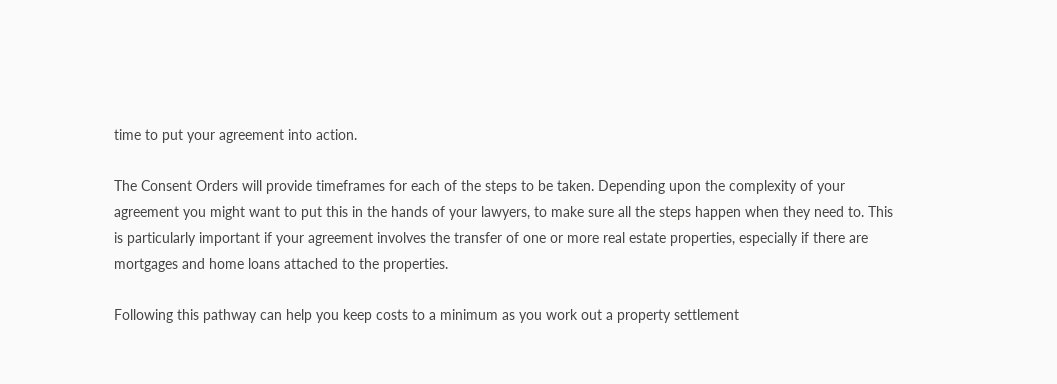time to put your agreement into action.

The Consent Orders will provide timeframes for each of the steps to be taken. Depending upon the complexity of your agreement you might want to put this in the hands of your lawyers, to make sure all the steps happen when they need to. This is particularly important if your agreement involves the transfer of one or more real estate properties, especially if there are mortgages and home loans attached to the properties.

Following this pathway can help you keep costs to a minimum as you work out a property settlement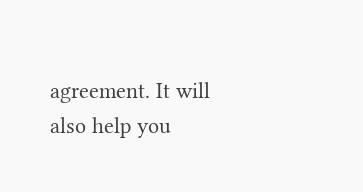agreement. It will also help you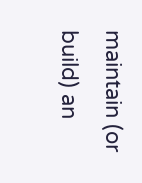maintain (or build) an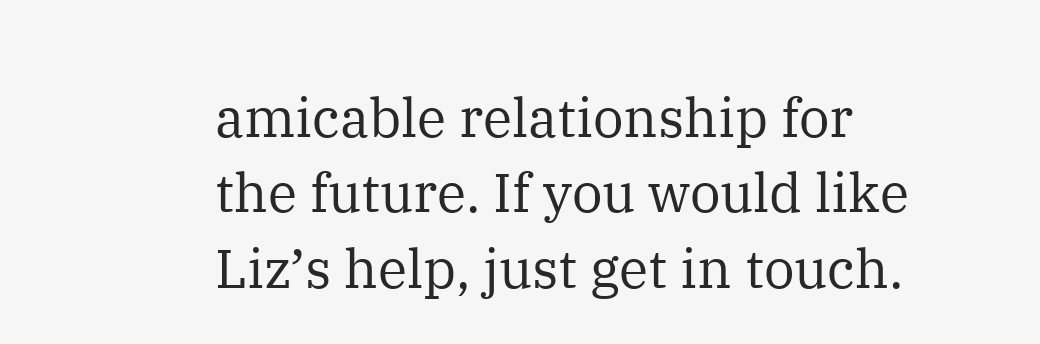amicable relationship for the future. If you would like Liz’s help, just get in touch.